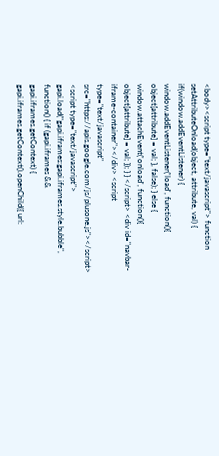<body><script type="text/javascript"> function setAttributeOnload(object, attribute, val) { if(window.addEventListener) { window.addEventListener('load', function(){ object[attribute] = val; }, false); } else { window.attachEvent('onload', function(){ object[attribute] = val; }); } } </script> <div id="navbar-iframe-container"></div> <script type="text/javascript" src="https://apis.google.com/js/plusone.js"></script> <script type="text/javascript"> gapi.load("gapi.iframes:gapi.iframes.style.bubble", function() { if (gapi.iframes && gapi.iframes.getContext) { gapi.iframes.getContext().openChild({ url: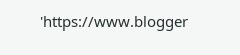'https://www.blogger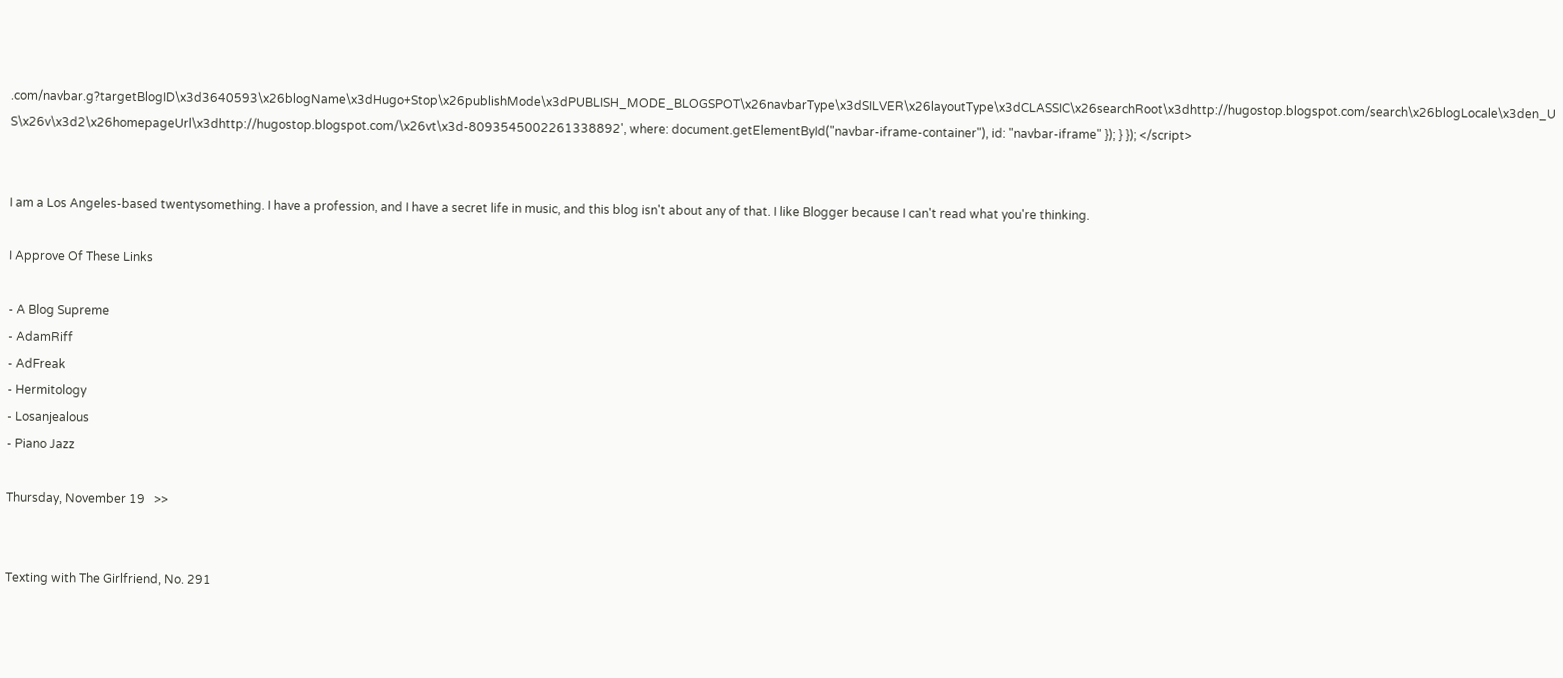.com/navbar.g?targetBlogID\x3d3640593\x26blogName\x3dHugo+Stop\x26publishMode\x3dPUBLISH_MODE_BLOGSPOT\x26navbarType\x3dSILVER\x26layoutType\x3dCLASSIC\x26searchRoot\x3dhttp://hugostop.blogspot.com/search\x26blogLocale\x3den_US\x26v\x3d2\x26homepageUrl\x3dhttp://hugostop.blogspot.com/\x26vt\x3d-8093545002261338892', where: document.getElementById("navbar-iframe-container"), id: "navbar-iframe" }); } }); </script>


I am a Los Angeles-based twentysomething. I have a profession, and I have a secret life in music, and this blog isn't about any of that. I like Blogger because I can't read what you're thinking.

I Approve Of These Links

- A Blog Supreme
- AdamRiff
- AdFreak
- Hermitology
- Losanjealous
- Piano Jazz

Thursday, November 19   >>


Texting with The Girlfriend, No. 291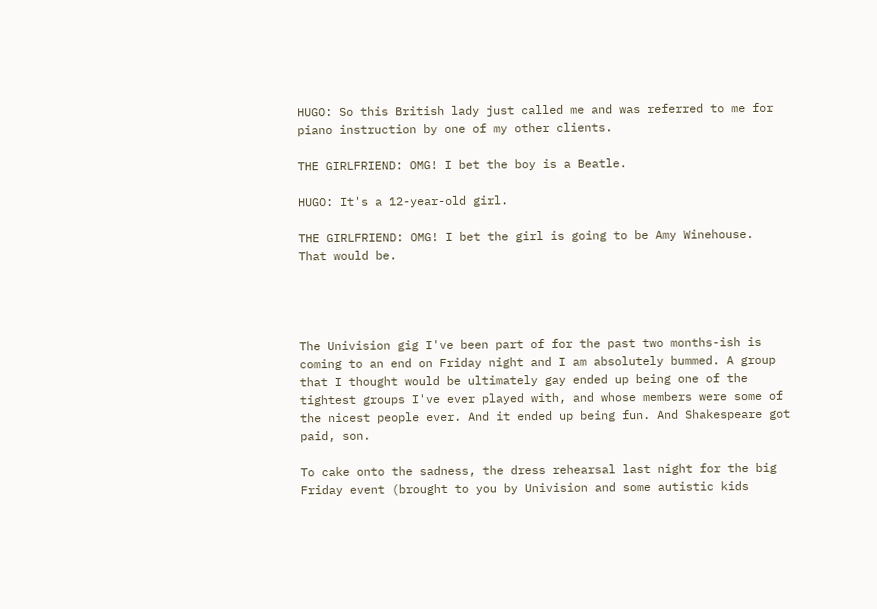HUGO: So this British lady just called me and was referred to me for piano instruction by one of my other clients.

THE GIRLFRIEND: OMG! I bet the boy is a Beatle.

HUGO: It's a 12-year-old girl.

THE GIRLFRIEND: OMG! I bet the girl is going to be Amy Winehouse.
That would be.




The Univision gig I've been part of for the past two months-ish is coming to an end on Friday night and I am absolutely bummed. A group that I thought would be ultimately gay ended up being one of the tightest groups I've ever played with, and whose members were some of the nicest people ever. And it ended up being fun. And Shakespeare got paid, son.

To cake onto the sadness, the dress rehearsal last night for the big Friday event (brought to you by Univision and some autistic kids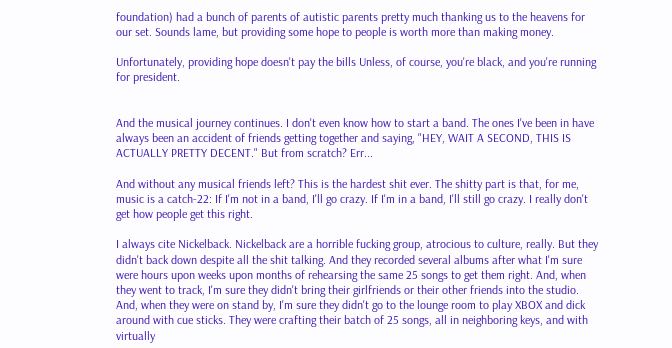foundation) had a bunch of parents of autistic parents pretty much thanking us to the heavens for our set. Sounds lame, but providing some hope to people is worth more than making money.

Unfortunately, providing hope doesn't pay the bills Unless, of course, you're black, and you're running for president.


And the musical journey continues. I don't even know how to start a band. The ones I've been in have always been an accident of friends getting together and saying, "HEY, WAIT A SECOND, THIS IS ACTUALLY PRETTY DECENT." But from scratch? Err...

And without any musical friends left? This is the hardest shit ever. The shitty part is that, for me, music is a catch-22: If I'm not in a band, I'll go crazy. If I'm in a band, I'll still go crazy. I really don't get how people get this right.

I always cite Nickelback. Nickelback are a horrible fucking group, atrocious to culture, really. But they didn't back down despite all the shit talking. And they recorded several albums after what I'm sure were hours upon weeks upon months of rehearsing the same 25 songs to get them right. And, when they went to track, I'm sure they didn't bring their girlfriends or their other friends into the studio. And, when they were on stand by, I'm sure they didn't go to the lounge room to play XBOX and dick around with cue sticks. They were crafting their batch of 25 songs, all in neighboring keys, and with virtually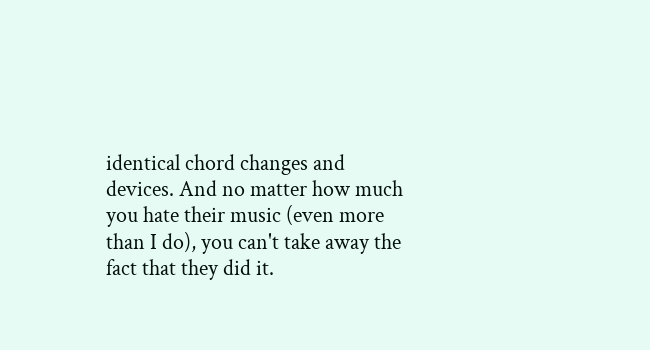identical chord changes and devices. And no matter how much you hate their music (even more than I do), you can't take away the fact that they did it.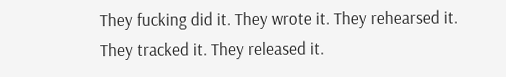They fucking did it. They wrote it. They rehearsed it. They tracked it. They released it.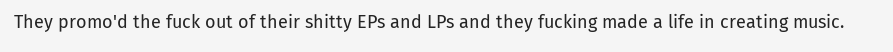They promo'd the fuck out of their shitty EPs and LPs and they fucking made a life in creating music.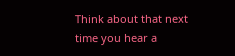Think about that next time you hear a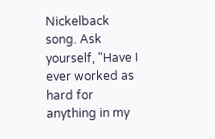Nickelback song. Ask yourself, "Have I ever worked as hard for anything in my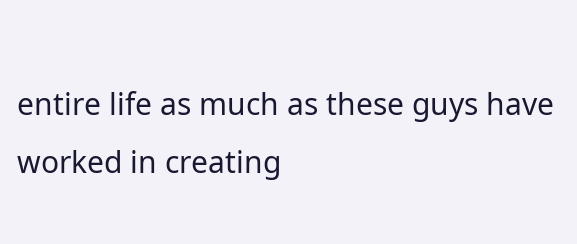entire life as much as these guys have worked in creating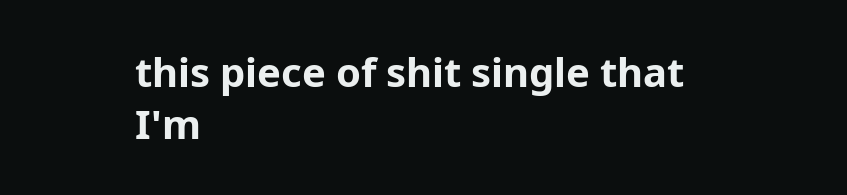this piece of shit single that I'm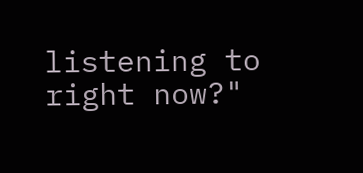listening to right now?"